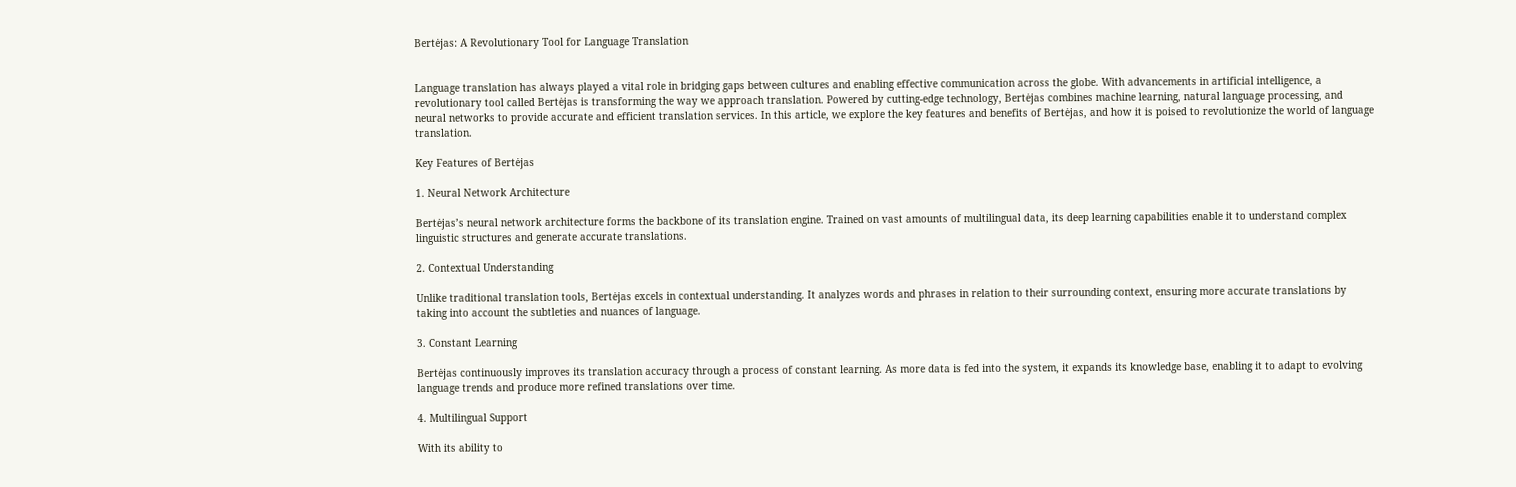Bertėjas: A Revolutionary Tool for Language Translation


Language translation has always played a vital role in bridging gaps between cultures and enabling effective communication across the globe. With advancements in artificial intelligence, a revolutionary tool called Bertėjas is transforming the way we approach translation. Powered by cutting-edge technology, Bertėjas combines machine learning, natural language processing, and neural networks to provide accurate and efficient translation services. In this article, we explore the key features and benefits of Bertėjas, and how it is poised to revolutionize the world of language translation.

Key Features of Bertėjas

1. Neural Network Architecture

Bertėjas’s neural network architecture forms the backbone of its translation engine. Trained on vast amounts of multilingual data, its deep learning capabilities enable it to understand complex linguistic structures and generate accurate translations.

2. Contextual Understanding

Unlike traditional translation tools, Bertėjas excels in contextual understanding. It analyzes words and phrases in relation to their surrounding context, ensuring more accurate translations by taking into account the subtleties and nuances of language.

3. Constant Learning

Bertėjas continuously improves its translation accuracy through a process of constant learning. As more data is fed into the system, it expands its knowledge base, enabling it to adapt to evolving language trends and produce more refined translations over time.

4. Multilingual Support

With its ability to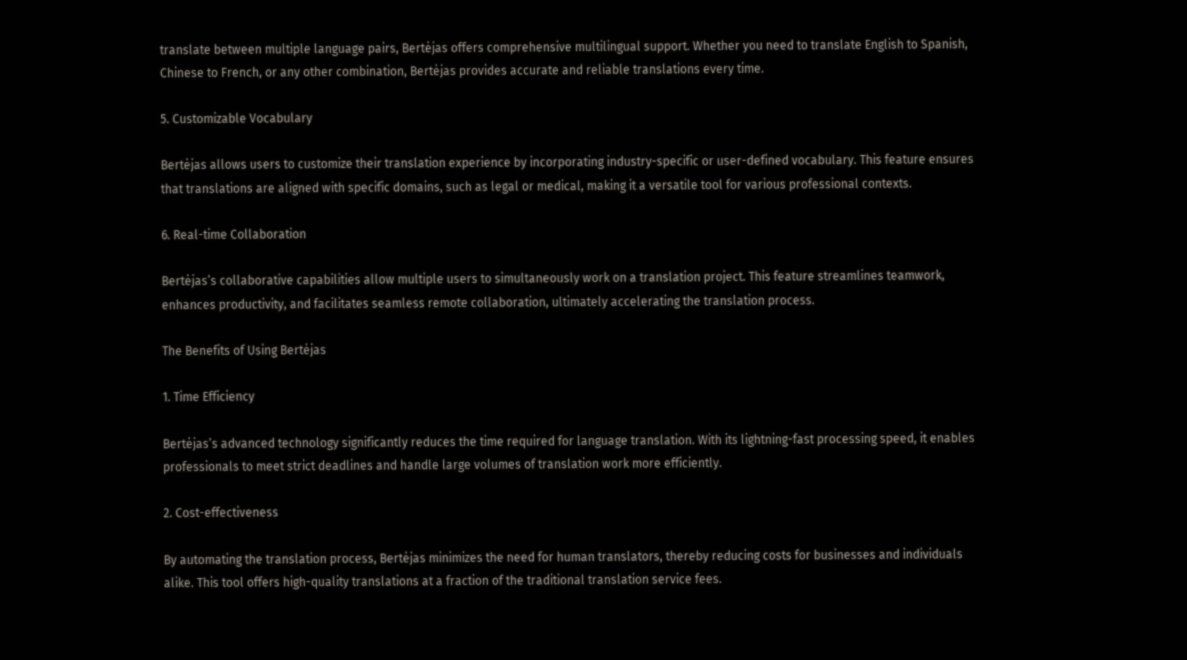translate between multiple language pairs, Bertėjas offers comprehensive multilingual support. Whether you need to translate English to Spanish, Chinese to French, or any other combination, Bertėjas provides accurate and reliable translations every time.

5. Customizable Vocabulary

Bertėjas allows users to customize their translation experience by incorporating industry-specific or user-defined vocabulary. This feature ensures that translations are aligned with specific domains, such as legal or medical, making it a versatile tool for various professional contexts.

6. Real-time Collaboration

Bertėjas’s collaborative capabilities allow multiple users to simultaneously work on a translation project. This feature streamlines teamwork, enhances productivity, and facilitates seamless remote collaboration, ultimately accelerating the translation process.

The Benefits of Using Bertėjas

1. Time Efficiency

Bertėjas’s advanced technology significantly reduces the time required for language translation. With its lightning-fast processing speed, it enables professionals to meet strict deadlines and handle large volumes of translation work more efficiently.

2. Cost-effectiveness

By automating the translation process, Bertėjas minimizes the need for human translators, thereby reducing costs for businesses and individuals alike. This tool offers high-quality translations at a fraction of the traditional translation service fees.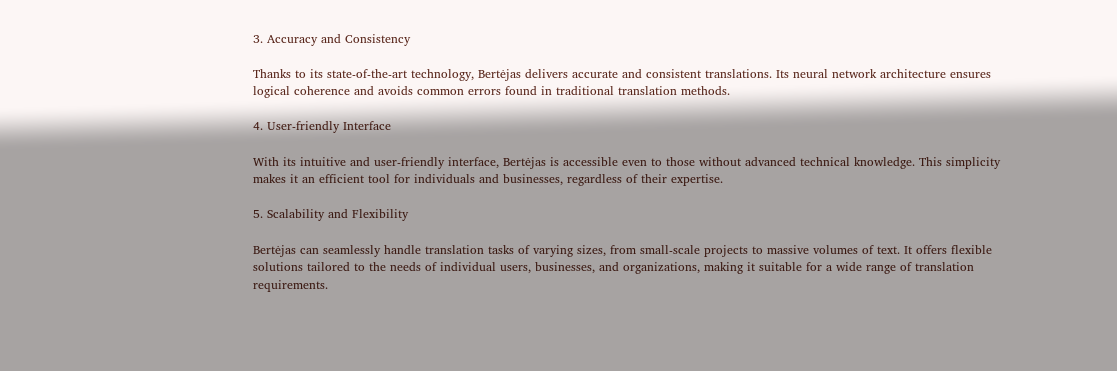3. Accuracy and Consistency

Thanks to its state-of-the-art technology, Bertėjas delivers accurate and consistent translations. Its neural network architecture ensures logical coherence and avoids common errors found in traditional translation methods.

4. User-friendly Interface

With its intuitive and user-friendly interface, Bertėjas is accessible even to those without advanced technical knowledge. This simplicity makes it an efficient tool for individuals and businesses, regardless of their expertise.

5. Scalability and Flexibility

Bertėjas can seamlessly handle translation tasks of varying sizes, from small-scale projects to massive volumes of text. It offers flexible solutions tailored to the needs of individual users, businesses, and organizations, making it suitable for a wide range of translation requirements.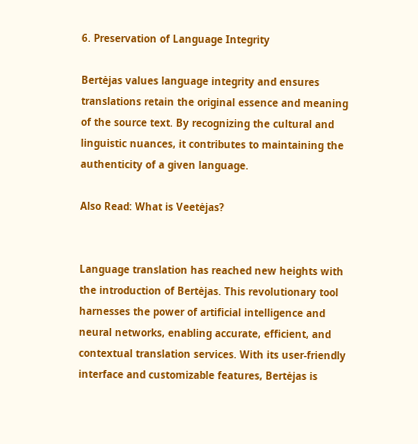6. Preservation of Language Integrity

Bertėjas values language integrity and ensures translations retain the original essence and meaning of the source text. By recognizing the cultural and linguistic nuances, it contributes to maintaining the authenticity of a given language.

Also Read: What is Veetėjas?


Language translation has reached new heights with the introduction of Bertėjas. This revolutionary tool harnesses the power of artificial intelligence and neural networks, enabling accurate, efficient, and contextual translation services. With its user-friendly interface and customizable features, Bertėjas is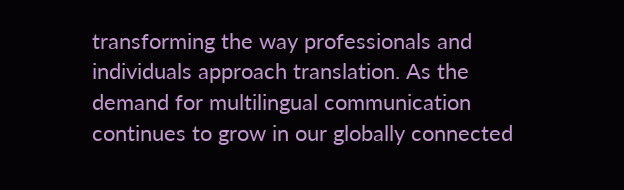transforming the way professionals and individuals approach translation. As the demand for multilingual communication continues to grow in our globally connected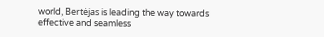world, Bertėjas is leading the way towards effective and seamless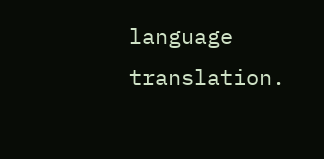language translation.